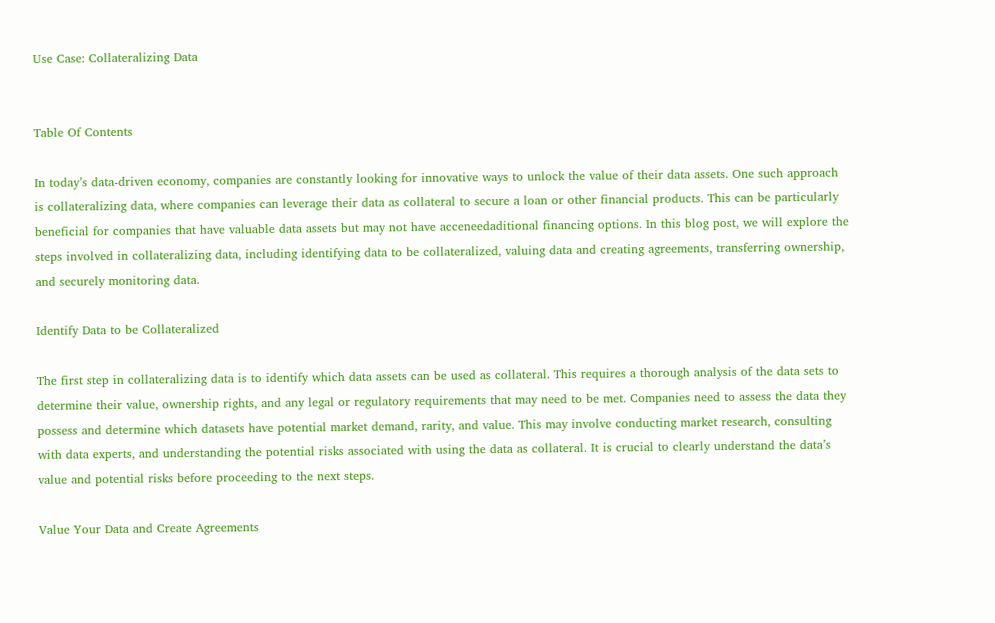Use Case: Collateralizing Data


Table Of Contents

In today’s data-driven economy, companies are constantly looking for innovative ways to unlock the value of their data assets. One such approach is collateralizing data, where companies can leverage their data as collateral to secure a loan or other financial products. This can be particularly beneficial for companies that have valuable data assets but may not have acceneedaditional financing options. In this blog post, we will explore the steps involved in collateralizing data, including identifying data to be collateralized, valuing data and creating agreements, transferring ownership, and securely monitoring data.

Identify Data to be Collateralized

The first step in collateralizing data is to identify which data assets can be used as collateral. This requires a thorough analysis of the data sets to determine their value, ownership rights, and any legal or regulatory requirements that may need to be met. Companies need to assess the data they possess and determine which datasets have potential market demand, rarity, and value. This may involve conducting market research, consulting with data experts, and understanding the potential risks associated with using the data as collateral. It is crucial to clearly understand the data’s value and potential risks before proceeding to the next steps.

Value Your Data and Create Agreements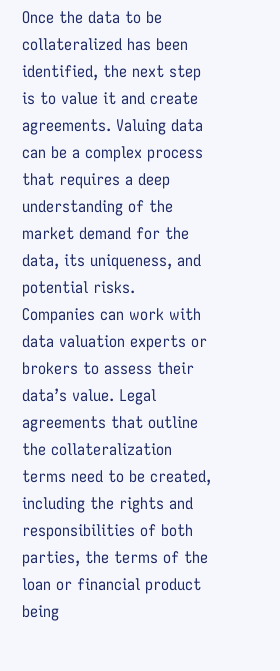Once the data to be collateralized has been identified, the next step is to value it and create agreements. Valuing data can be a complex process that requires a deep understanding of the market demand for the data, its uniqueness, and potential risks. Companies can work with data valuation experts or brokers to assess their data’s value. Legal agreements that outline the collateralization terms need to be created, including the rights and responsibilities of both parties, the terms of the loan or financial product being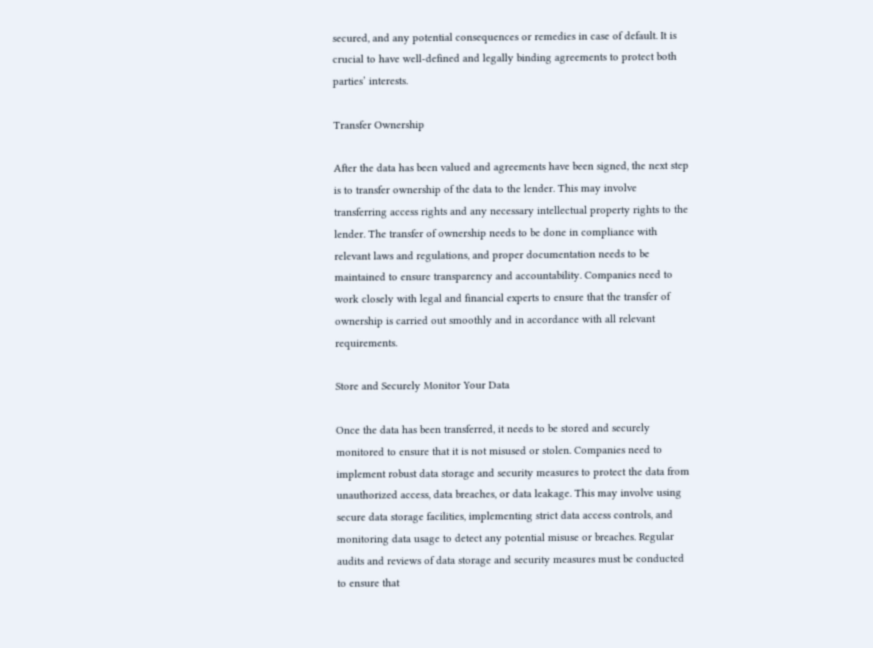secured, and any potential consequences or remedies in case of default. It is crucial to have well-defined and legally binding agreements to protect both parties’ interests.

Transfer Ownership

After the data has been valued and agreements have been signed, the next step is to transfer ownership of the data to the lender. This may involve transferring access rights and any necessary intellectual property rights to the lender. The transfer of ownership needs to be done in compliance with relevant laws and regulations, and proper documentation needs to be maintained to ensure transparency and accountability. Companies need to work closely with legal and financial experts to ensure that the transfer of ownership is carried out smoothly and in accordance with all relevant requirements.

Store and Securely Monitor Your Data

Once the data has been transferred, it needs to be stored and securely monitored to ensure that it is not misused or stolen. Companies need to implement robust data storage and security measures to protect the data from unauthorized access, data breaches, or data leakage. This may involve using secure data storage facilities, implementing strict data access controls, and monitoring data usage to detect any potential misuse or breaches. Regular audits and reviews of data storage and security measures must be conducted to ensure that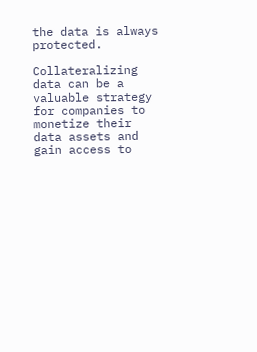the data is always protected.

Collateralizing data can be a valuable strategy for companies to monetize their data assets and gain access to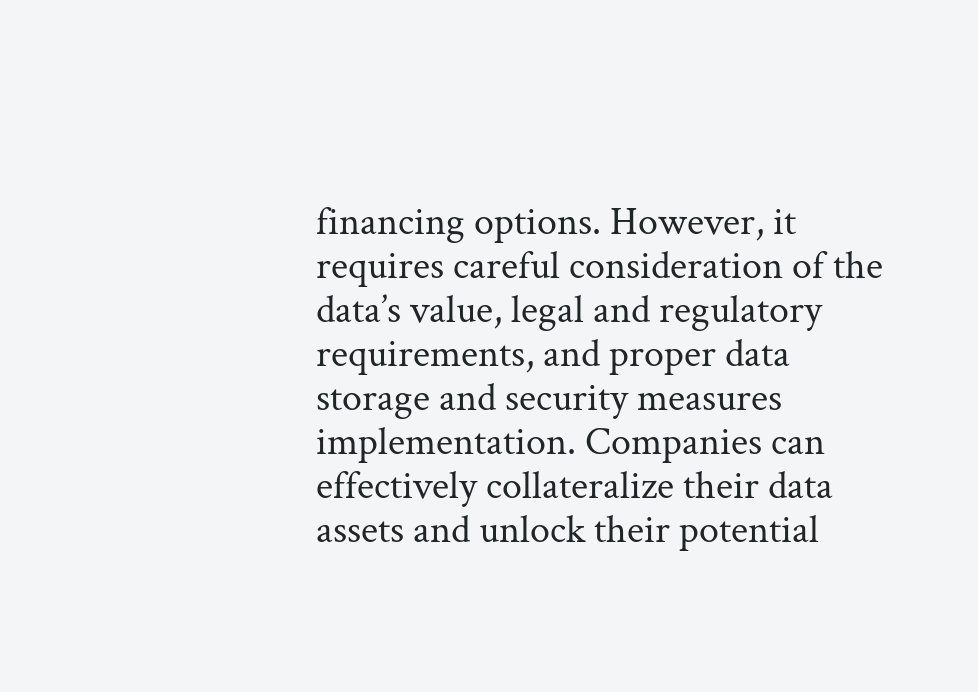financing options. However, it requires careful consideration of the data’s value, legal and regulatory requirements, and proper data storage and security measures implementation. Companies can effectively collateralize their data assets and unlock their potential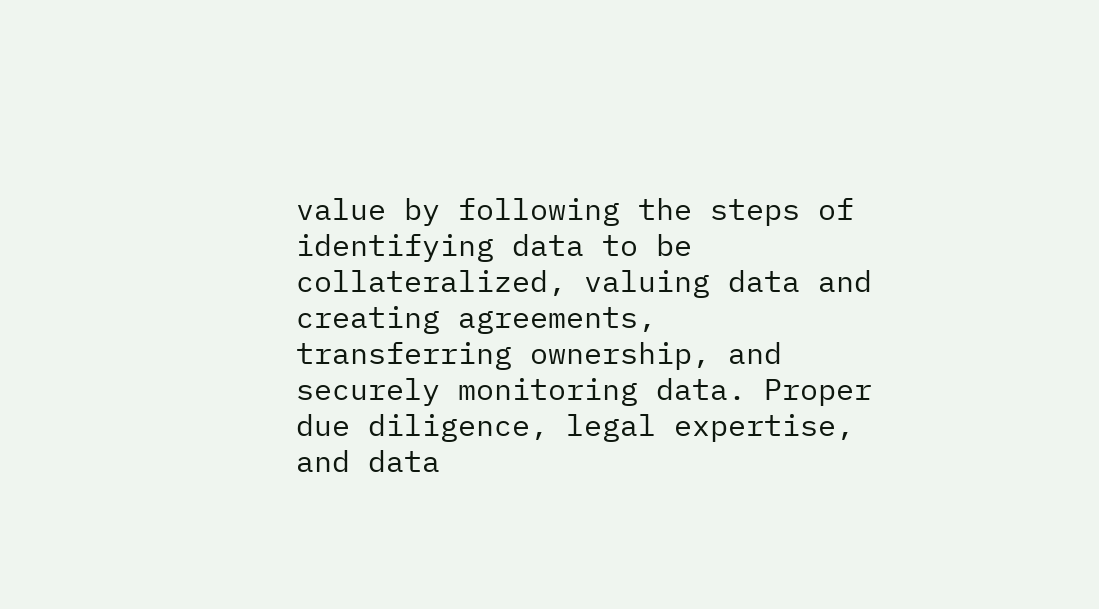value by following the steps of identifying data to be collateralized, valuing data and creating agreements, transferring ownership, and securely monitoring data. Proper due diligence, legal expertise, and data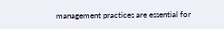management practices are essential for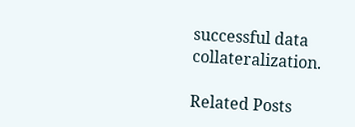successful data collateralization.

Related Posts